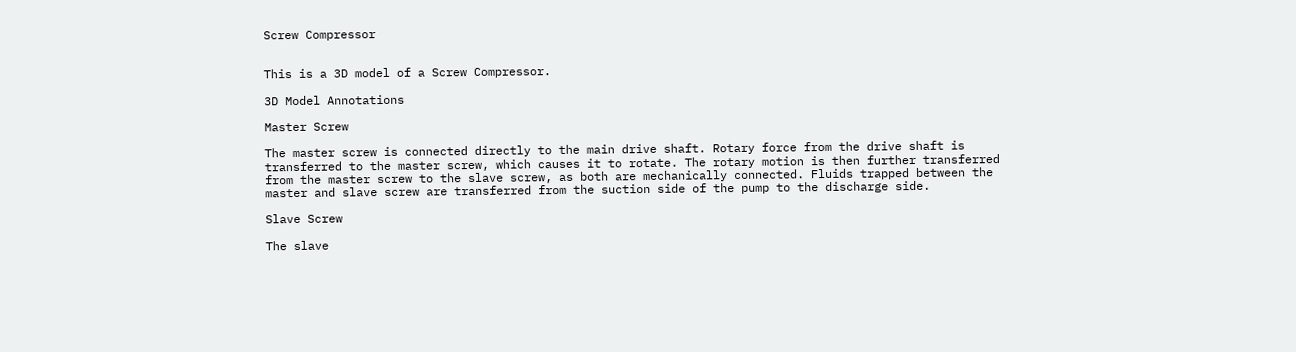Screw Compressor


This is a 3D model of a Screw Compressor.

3D Model Annotations

Master Screw

The master screw is connected directly to the main drive shaft. Rotary force from the drive shaft is transferred to the master screw, which causes it to rotate. The rotary motion is then further transferred from the master screw to the slave screw, as both are mechanically connected. Fluids trapped between the master and slave screw are transferred from the suction side of the pump to the discharge side.

Slave Screw

The slave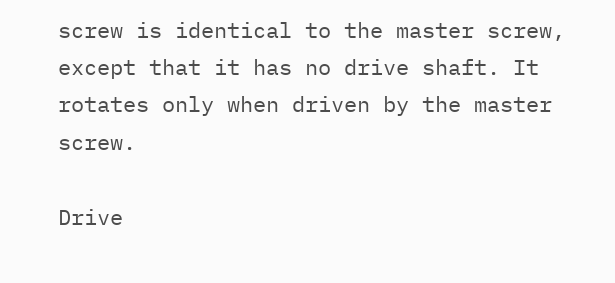screw is identical to the master screw, except that it has no drive shaft. It rotates only when driven by the master screw.

Drive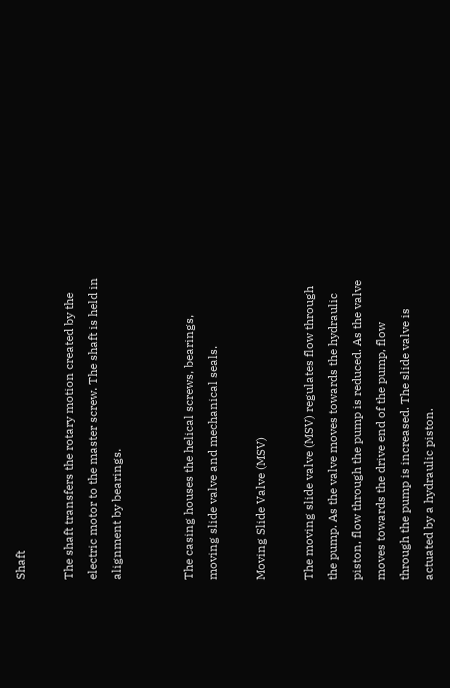Shaft

The shaft transfers the rotary motion created by the electric motor to the master screw. The shaft is held in alignment by bearings.


The casing houses the helical screws, bearings, moving slide valve and mechanical seals.

Moving Slide Valve (MSV)

The moving slide valve (MSV) regulates flow through the pump. As the valve moves towards the hydraulic piston, flow through the pump is reduced. As the valve moves towards the drive end of the pump, flow through the pump is increased. The slide valve is actuated by a hydraulic piston.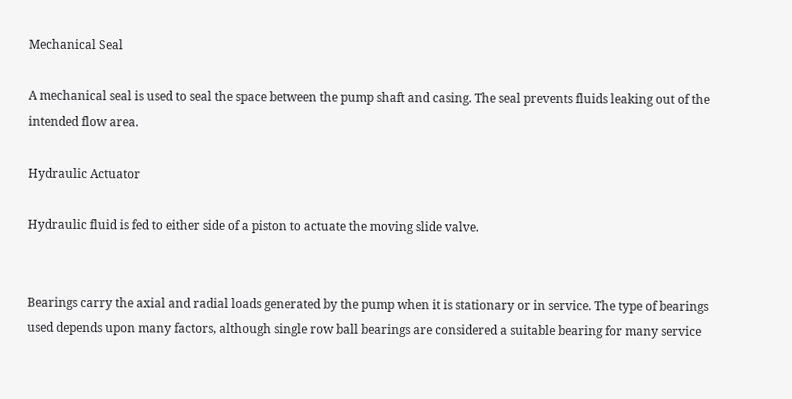Mechanical Seal

A mechanical seal is used to seal the space between the pump shaft and casing. The seal prevents fluids leaking out of the intended flow area.

Hydraulic Actuator

Hydraulic fluid is fed to either side of a piston to actuate the moving slide valve.


Bearings carry the axial and radial loads generated by the pump when it is stationary or in service. The type of bearings used depends upon many factors, although single row ball bearings are considered a suitable bearing for many service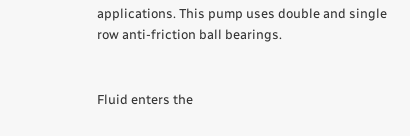applications. This pump uses double and single row anti-friction ball bearings.


Fluid enters the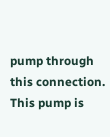pump through this connection. This pump is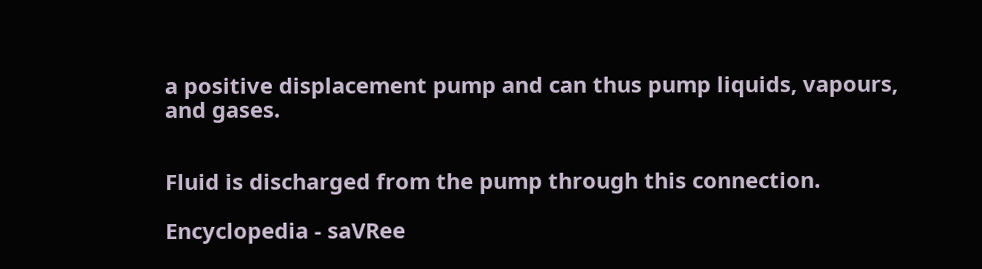a positive displacement pump and can thus pump liquids, vapours, and gases.


Fluid is discharged from the pump through this connection.

Encyclopedia - saVRee